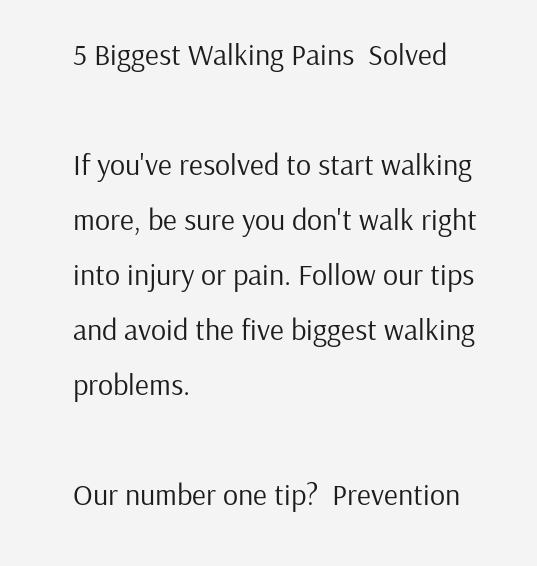5 Biggest Walking Pains  Solved

If you've resolved to start walking more, be sure you don't walk right into injury or pain. Follow our tips and avoid the five biggest walking problems.

Our number one tip?  Prevention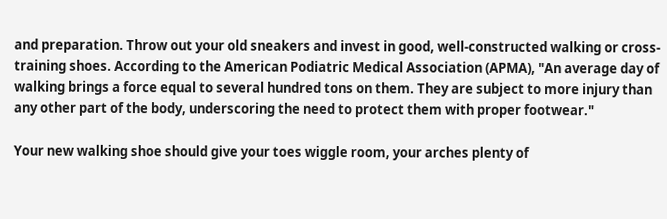and preparation. Throw out your old sneakers and invest in good, well-constructed walking or cross-training shoes. According to the American Podiatric Medical Association (APMA), "An average day of walking brings a force equal to several hundred tons on them. They are subject to more injury than any other part of the body, underscoring the need to protect them with proper footwear."

Your new walking shoe should give your toes wiggle room, your arches plenty of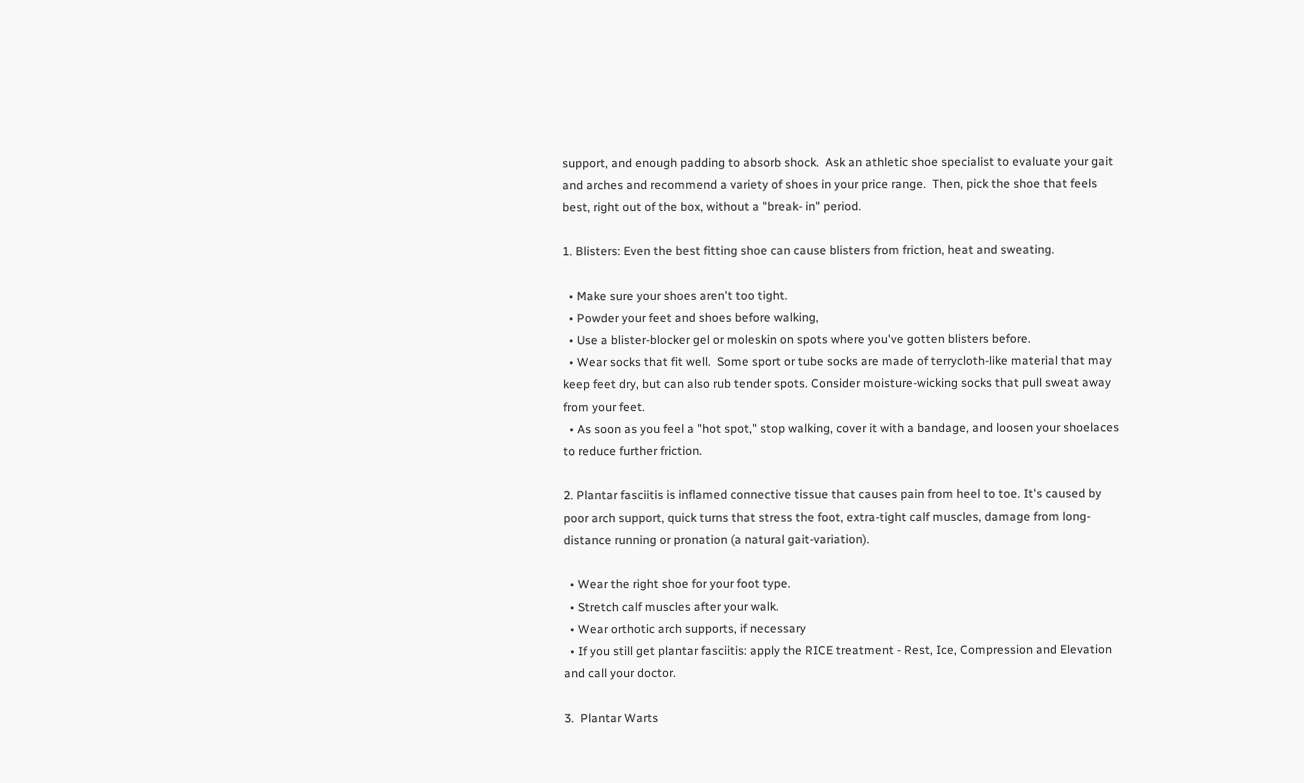support, and enough padding to absorb shock.  Ask an athletic shoe specialist to evaluate your gait and arches and recommend a variety of shoes in your price range.  Then, pick the shoe that feels best, right out of the box, without a "break- in" period.

1. Blisters: Even the best fitting shoe can cause blisters from friction, heat and sweating.

  • Make sure your shoes aren't too tight.
  • Powder your feet and shoes before walking,
  • Use a blister-blocker gel or moleskin on spots where you've gotten blisters before.
  • Wear socks that fit well.  Some sport or tube socks are made of terrycloth-like material that may keep feet dry, but can also rub tender spots. Consider moisture-wicking socks that pull sweat away from your feet.
  • As soon as you feel a "hot spot," stop walking, cover it with a bandage, and loosen your shoelaces to reduce further friction.

2. Plantar fasciitis is inflamed connective tissue that causes pain from heel to toe. It's caused by poor arch support, quick turns that stress the foot, extra-tight calf muscles, damage from long-distance running or pronation (a natural gait-variation).

  • Wear the right shoe for your foot type.
  • Stretch calf muscles after your walk.
  • Wear orthotic arch supports, if necessary
  • If you still get plantar fasciitis: apply the RICE treatment - Rest, Ice, Compression and Elevation and call your doctor.

3.  Plantar Warts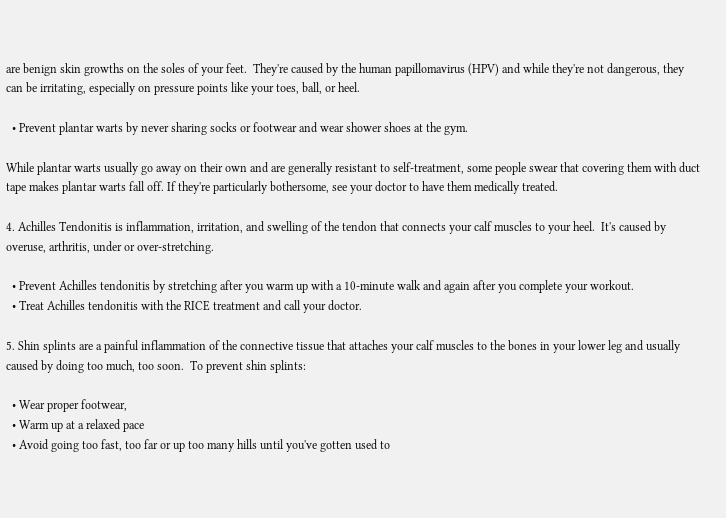are benign skin growths on the soles of your feet.  They're caused by the human papillomavirus (HPV) and while they're not dangerous, they can be irritating, especially on pressure points like your toes, ball, or heel.

  • Prevent plantar warts by never sharing socks or footwear and wear shower shoes at the gym.

While plantar warts usually go away on their own and are generally resistant to self-treatment, some people swear that covering them with duct tape makes plantar warts fall off. If they're particularly bothersome, see your doctor to have them medically treated.

4. Achilles Tendonitis is inflammation, irritation, and swelling of the tendon that connects your calf muscles to your heel.  It's caused by overuse, arthritis, under or over-stretching.

  • Prevent Achilles tendonitis by stretching after you warm up with a 10-minute walk and again after you complete your workout.
  • Treat Achilles tendonitis with the RICE treatment and call your doctor.

5. Shin splints are a painful inflammation of the connective tissue that attaches your calf muscles to the bones in your lower leg and usually caused by doing too much, too soon.  To prevent shin splints:

  • Wear proper footwear,
  • Warm up at a relaxed pace
  • Avoid going too fast, too far or up too many hills until you've gotten used to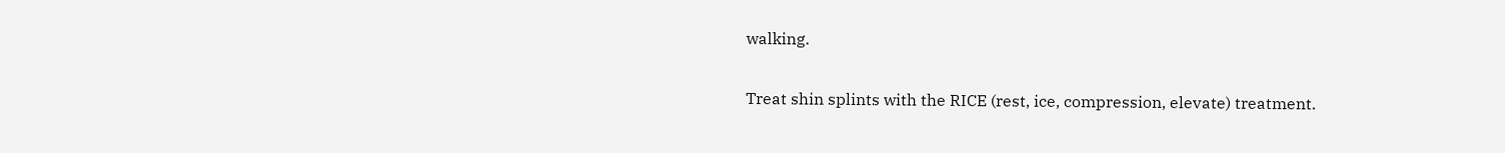walking.

Treat shin splints with the RICE (rest, ice, compression, elevate) treatment.